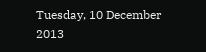Tuesday, 10 December 2013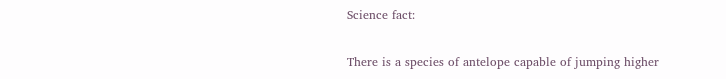Science fact:

There is a species of antelope capable of jumping higher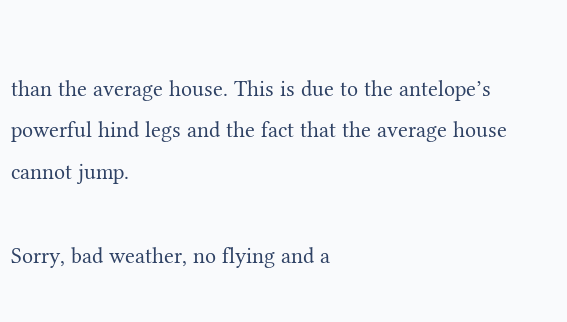than the average house. This is due to the antelope’s powerful hind legs and the fact that the average house cannot jump.

Sorry, bad weather, no flying and a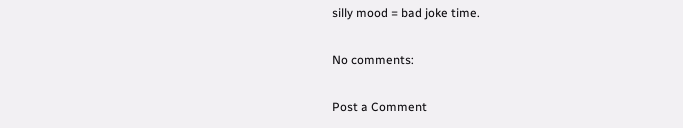silly mood = bad joke time.

No comments:

Post a Comment